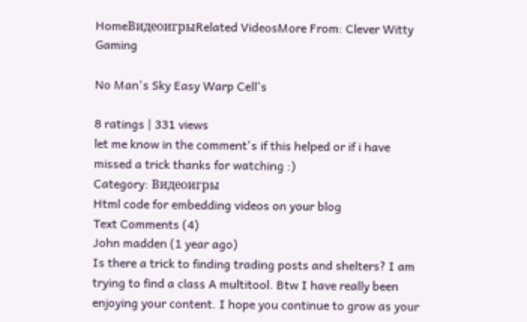HomeВидеоигрыRelated VideosMore From: Clever Witty Gaming

No Man's Sky Easy Warp Cell's

8 ratings | 331 views
let me know in the comment's if this helped or if i have missed a trick thanks for watching :)
Category: Видеоигры
Html code for embedding videos on your blog
Text Comments (4)
John madden (1 year ago)
Is there a trick to finding trading posts and shelters? I am trying to find a class A multitool. Btw I have really been enjoying your content. I hope you continue to grow as your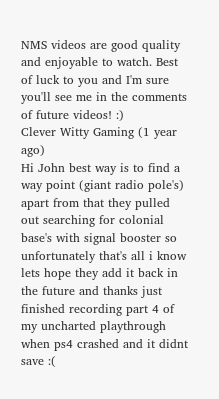NMS videos are good quality and enjoyable to watch. Best of luck to you and I'm sure you'll see me in the comments of future videos! :)
Clever Witty Gaming (1 year ago)
Hi John best way is to find a way point (giant radio pole's) apart from that they pulled out searching for colonial base's with signal booster so unfortunately that's all i know lets hope they add it back in the future and thanks just finished recording part 4 of my uncharted playthrough when ps4 crashed and it didnt save :(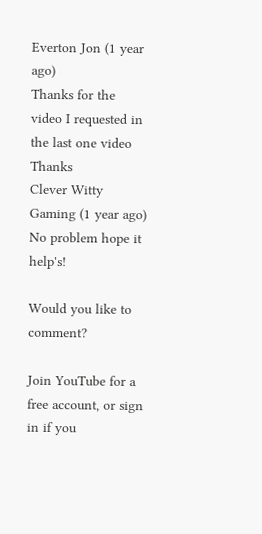Everton Jon (1 year ago)
Thanks for the video I requested in the last one video Thanks
Clever Witty Gaming (1 year ago)
No problem hope it help's!

Would you like to comment?

Join YouTube for a free account, or sign in if you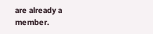are already a member.